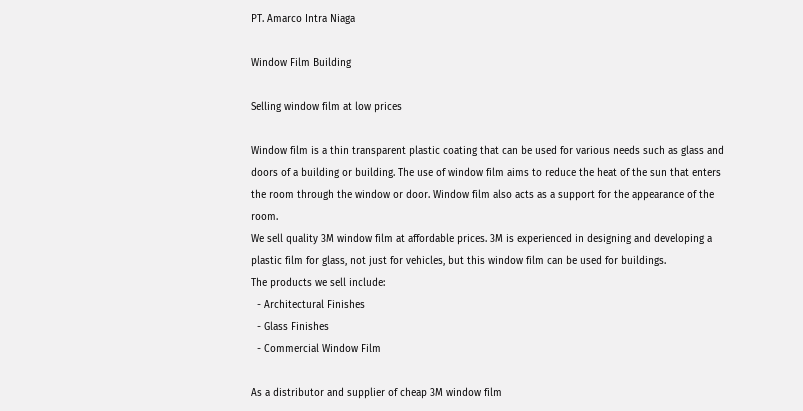PT. Amarco Intra Niaga

Window Film Building

Selling window film at low prices

Window film is a thin transparent plastic coating that can be used for various needs such as glass and doors of a building or building. The use of window film aims to reduce the heat of the sun that enters the room through the window or door. Window film also acts as a support for the appearance of the room.
We sell quality 3M window film at affordable prices. 3M is experienced in designing and developing a plastic film for glass, not just for vehicles, but this window film can be used for buildings.
The products we sell include:
  - Architectural Finishes
  - Glass Finishes
  - Commercial Window Film

As a distributor and supplier of cheap 3M window film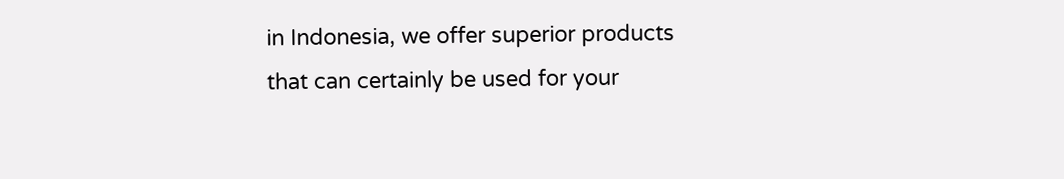in Indonesia, we offer superior products that can certainly be used for your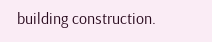building construction.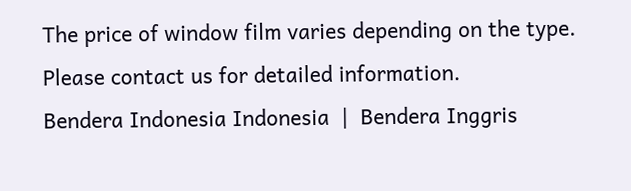The price of window film varies depending on the type.
Please contact us for detailed information.
Bendera Indonesia Indonesia  |  Bendera Inggris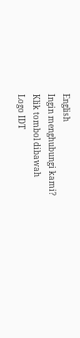English
Ingin menghubungi kami?
Klik tombol dibawah
Logo IDT